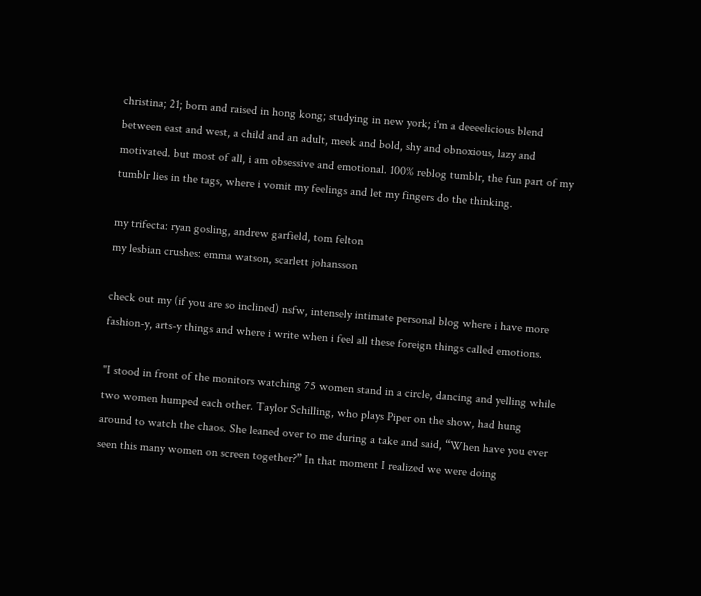christina; 21; born and raised in hong kong; studying in new york; i'm a deeeelicious blend between east and west, a child and an adult, meek and bold, shy and obnoxious, lazy and motivated. but most of all, i am obsessive and emotional. 100% reblog tumblr, the fun part of my tumblr lies in the tags, where i vomit my feelings and let my fingers do the thinking.

my trifecta: ryan gosling, andrew garfield, tom felton
my lesbian crushes: emma watson, scarlett johansson

check out my (if you are so inclined) nsfw, intensely intimate personal blog where i have more fashion-y, arts-y things and where i write when i feel all these foreign things called emotions.

"I stood in front of the monitors watching 75 women stand in a circle, dancing and yelling while two women humped each other. Taylor Schilling, who plays Piper on the show, had hung around to watch the chaos. She leaned over to me during a take and said, “When have you ever seen this many women on screen together?” In that moment I realized we were doing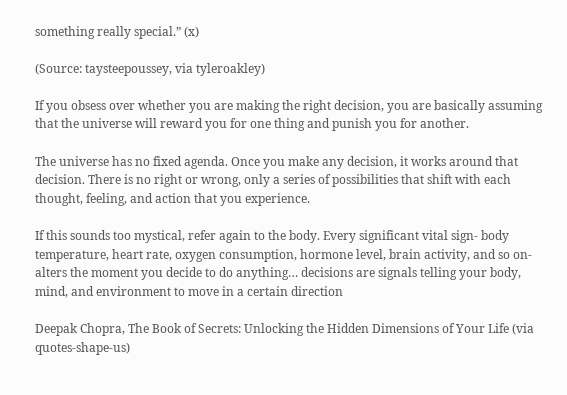something really special.” (x)

(Source: taysteepoussey, via tyleroakley)

If you obsess over whether you are making the right decision, you are basically assuming that the universe will reward you for one thing and punish you for another.

The universe has no fixed agenda. Once you make any decision, it works around that decision. There is no right or wrong, only a series of possibilities that shift with each thought, feeling, and action that you experience.

If this sounds too mystical, refer again to the body. Every significant vital sign- body temperature, heart rate, oxygen consumption, hormone level, brain activity, and so on- alters the moment you decide to do anything… decisions are signals telling your body, mind, and environment to move in a certain direction

Deepak Chopra, The Book of Secrets: Unlocking the Hidden Dimensions of Your Life (via quotes-shape-us)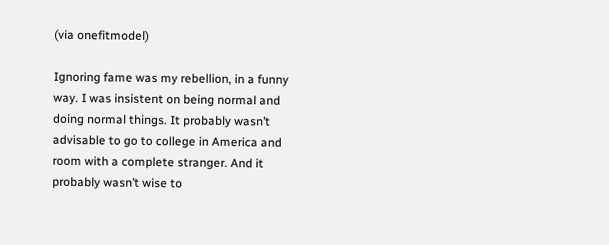(via onefitmodel)

Ignoring fame was my rebellion, in a funny way. I was insistent on being normal and doing normal things. It probably wasn’t advisable to go to college in America and room with a complete stranger. And it probably wasn’t wise to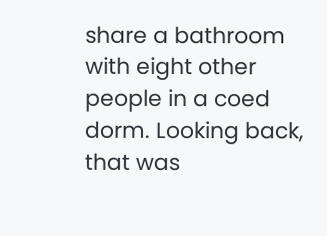share a bathroom with eight other people in a coed dorm. Looking back, that was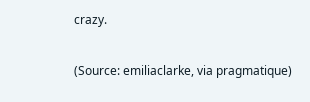crazy.

(Source: emiliaclarke, via pragmatique)